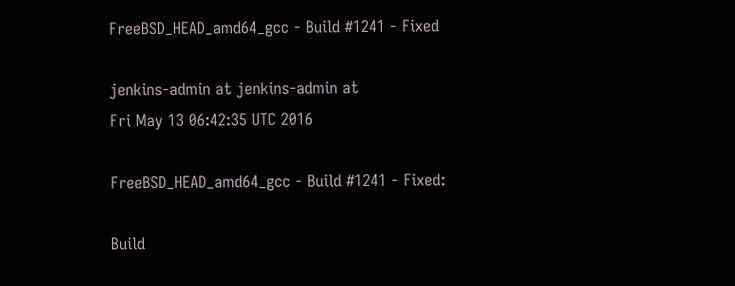FreeBSD_HEAD_amd64_gcc - Build #1241 - Fixed

jenkins-admin at jenkins-admin at
Fri May 13 06:42:35 UTC 2016

FreeBSD_HEAD_amd64_gcc - Build #1241 - Fixed:

Build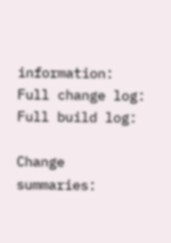information:
Full change log:
Full build log:

Change summaries: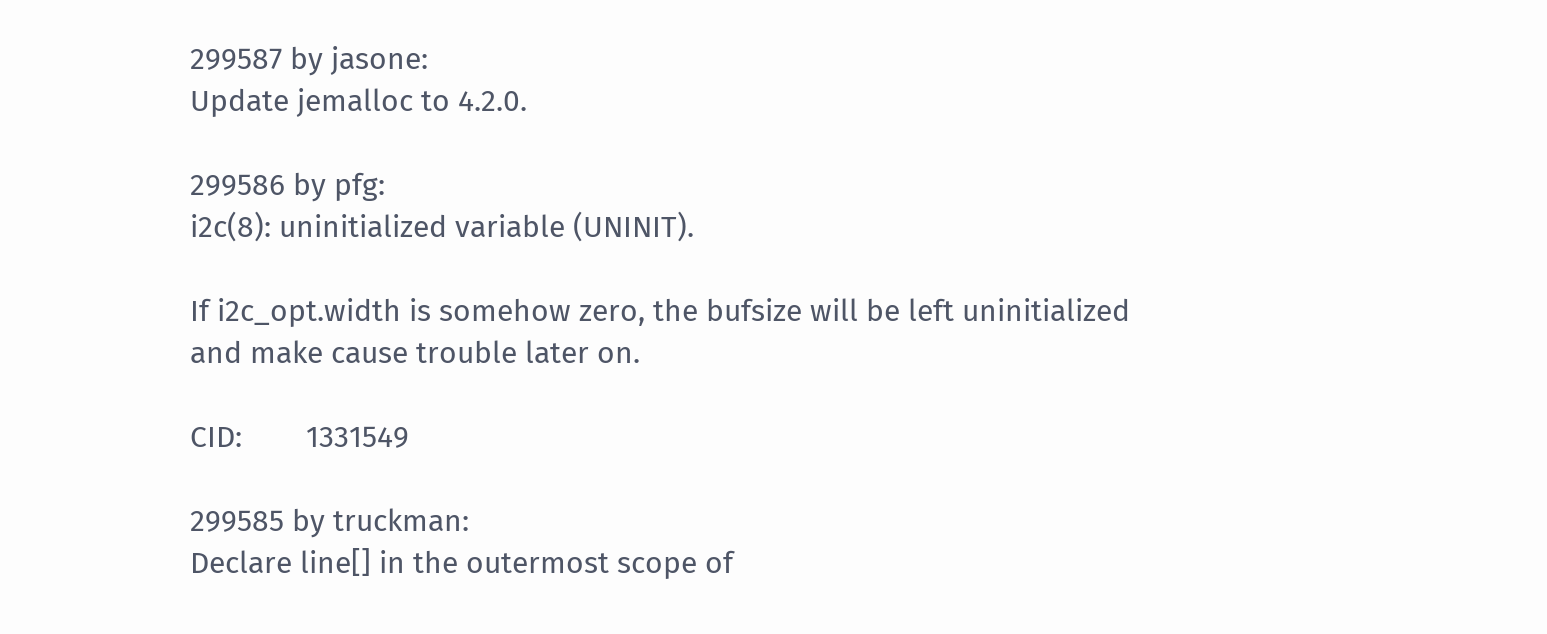299587 by jasone:
Update jemalloc to 4.2.0.

299586 by pfg:
i2c(8): uninitialized variable (UNINIT).

If i2c_opt.width is somehow zero, the bufsize will be left uninitialized
and make cause trouble later on.

CID:        1331549

299585 by truckman:
Declare line[] in the outermost scope of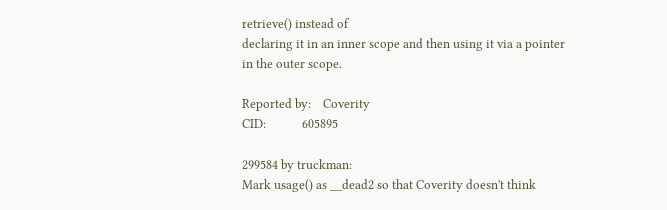retrieve() instead of
declaring it in an inner scope and then using it via a pointer
in the outer scope.

Reported by:    Coverity
CID:            605895

299584 by truckman:
Mark usage() as __dead2 so that Coverity doesn't think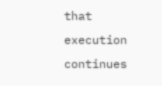that execution
continues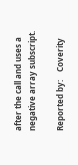after the call and uses a negative array subscript.

Reported by:    Coverity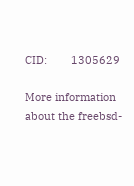CID:        1305629

More information about the freebsd-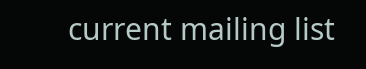current mailing list